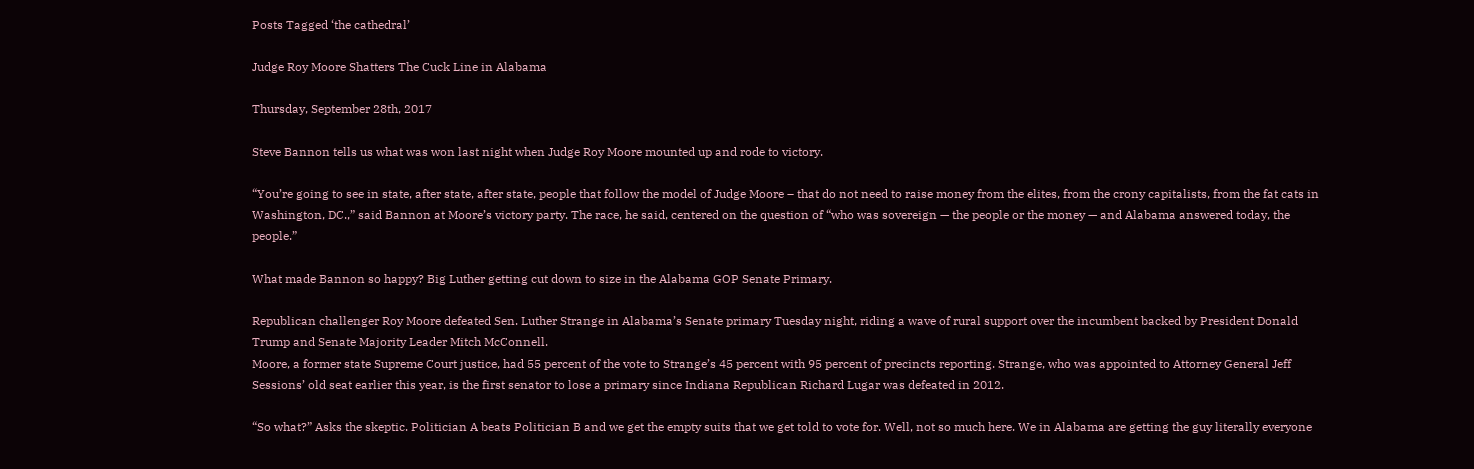Posts Tagged ‘the cathedral’

Judge Roy Moore Shatters The Cuck Line in Alabama

Thursday, September 28th, 2017

Steve Bannon tells us what was won last night when Judge Roy Moore mounted up and rode to victory.

“You’re going to see in state, after state, after state, people that follow the model of Judge Moore – that do not need to raise money from the elites, from the crony capitalists, from the fat cats in Washington, DC.,” said Bannon at Moore’s victory party. The race, he said, centered on the question of “who was sovereign — the people or the money — and Alabama answered today, the people.”

What made Bannon so happy? Big Luther getting cut down to size in the Alabama GOP Senate Primary.

Republican challenger Roy Moore defeated Sen. Luther Strange in Alabama’s Senate primary Tuesday night, riding a wave of rural support over the incumbent backed by President Donald Trump and Senate Majority Leader Mitch McConnell.
Moore, a former state Supreme Court justice, had 55 percent of the vote to Strange’s 45 percent with 95 percent of precincts reporting. Strange, who was appointed to Attorney General Jeff Sessions’ old seat earlier this year, is the first senator to lose a primary since Indiana Republican Richard Lugar was defeated in 2012.

“So what?” Asks the skeptic. Politician A beats Politician B and we get the empty suits that we get told to vote for. Well, not so much here. We in Alabama are getting the guy literally everyone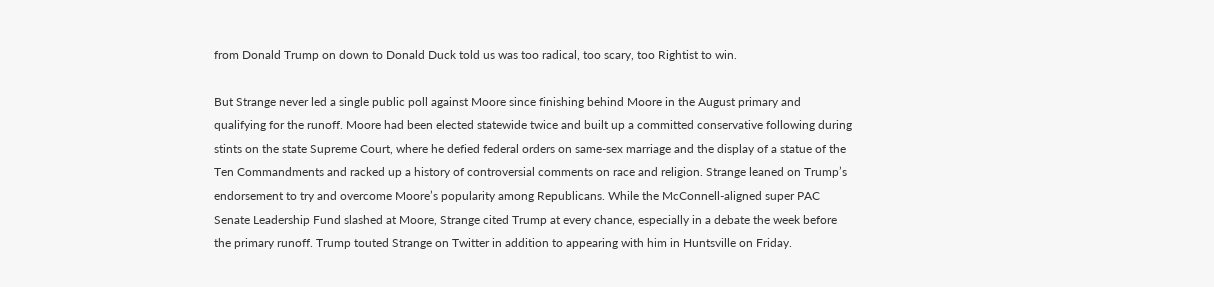from Donald Trump on down to Donald Duck told us was too radical, too scary, too Rightist to win.

But Strange never led a single public poll against Moore since finishing behind Moore in the August primary and qualifying for the runoff. Moore had been elected statewide twice and built up a committed conservative following during stints on the state Supreme Court, where he defied federal orders on same-sex marriage and the display of a statue of the Ten Commandments and racked up a history of controversial comments on race and religion. Strange leaned on Trump’s endorsement to try and overcome Moore’s popularity among Republicans. While the McConnell-aligned super PAC Senate Leadership Fund slashed at Moore, Strange cited Trump at every chance, especially in a debate the week before the primary runoff. Trump touted Strange on Twitter in addition to appearing with him in Huntsville on Friday.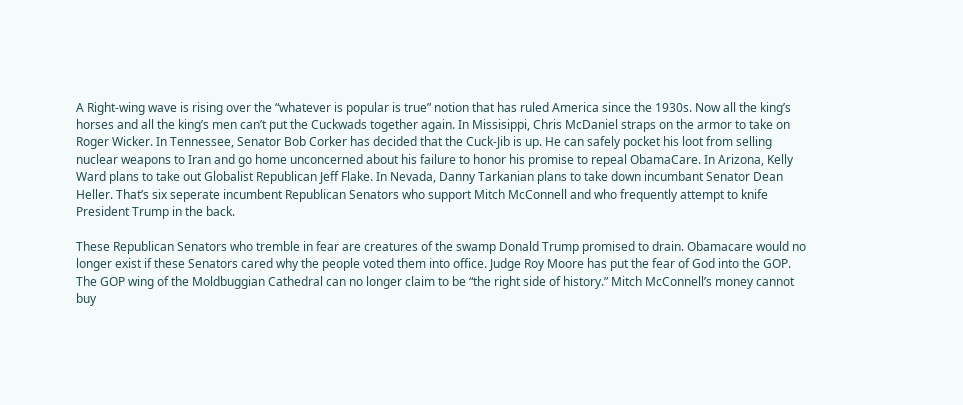A Right-wing wave is rising over the “whatever is popular is true” notion that has ruled America since the 1930s. Now all the king’s horses and all the king’s men can’t put the Cuckwads together again. In Missisippi, Chris McDaniel straps on the armor to take on Roger Wicker. In Tennessee, Senator Bob Corker has decided that the Cuck-Jib is up. He can safely pocket his loot from selling nuclear weapons to Iran and go home unconcerned about his failure to honor his promise to repeal ObamaCare. In Arizona, Kelly Ward plans to take out Globalist Republican Jeff Flake. In Nevada, Danny Tarkanian plans to take down incumbant Senator Dean Heller. That’s six seperate incumbent Republican Senators who support Mitch McConnell and who frequently attempt to knife President Trump in the back.

These Republican Senators who tremble in fear are creatures of the swamp Donald Trump promised to drain. Obamacare would no longer exist if these Senators cared why the people voted them into office. Judge Roy Moore has put the fear of God into the GOP. The GOP wing of the Moldbuggian Cathedral can no longer claim to be “the right side of history.” Mitch McConnell’s money cannot buy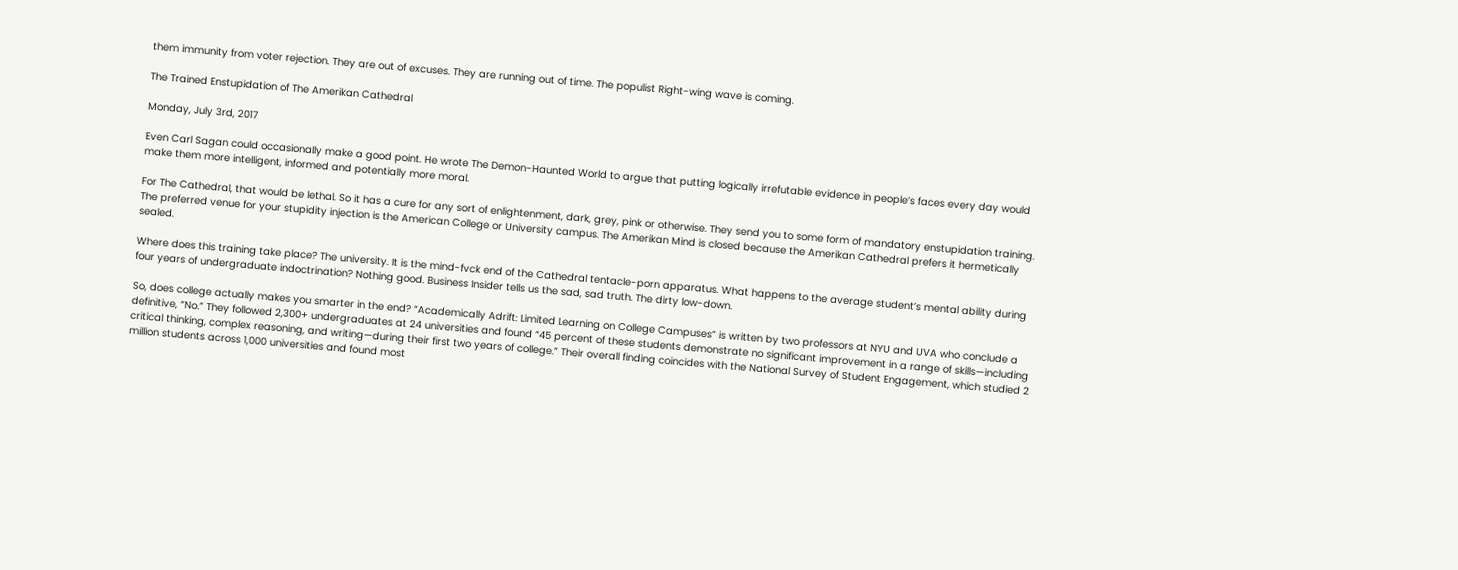them immunity from voter rejection. They are out of excuses. They are running out of time. The populist Right-wing wave is coming.

The Trained Enstupidation of The Amerikan Cathedral

Monday, July 3rd, 2017

Even Carl Sagan could occasionally make a good point. He wrote The Demon-Haunted World to argue that putting logically irrefutable evidence in people’s faces every day would make them more intelligent, informed and potentially more moral.

For The Cathedral, that would be lethal. So it has a cure for any sort of enlightenment, dark, grey, pink or otherwise. They send you to some form of mandatory enstupidation training. The preferred venue for your stupidity injection is the American College or University campus. The Amerikan Mind is closed because the Amerikan Cathedral prefers it hermetically sealed.

Where does this training take place? The university. It is the mind-fvck end of the Cathedral tentacle-porn apparatus. What happens to the average student’s mental ability during four years of undergraduate indoctrination? Nothing good. Business Insider tells us the sad, sad truth. The dirty low-down.

So, does college actually makes you smarter in the end? “Academically Adrift: Limited Learning on College Campuses” is written by two professors at NYU and UVA who conclude a definitive, “No.” They followed 2,300+ undergraduates at 24 universities and found “45 percent of these students demonstrate no significant improvement in a range of skills—including critical thinking, complex reasoning, and writing—during their first two years of college.” Their overall finding coincides with the National Survey of Student Engagement, which studied 2 million students across 1,000 universities and found most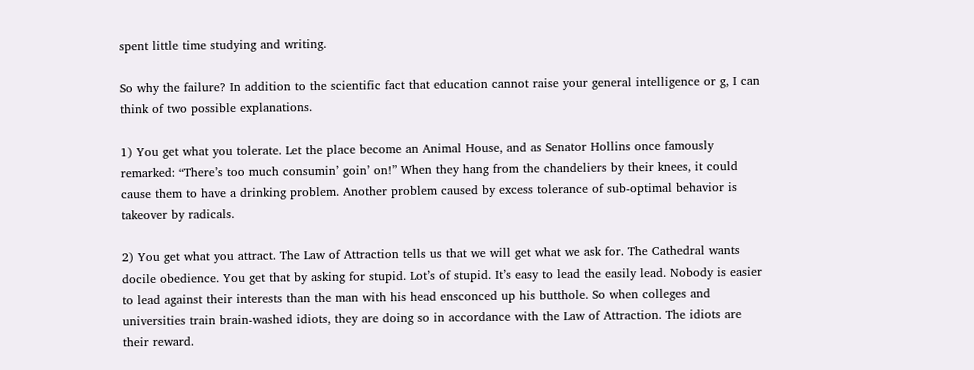spent little time studying and writing.

So why the failure? In addition to the scientific fact that education cannot raise your general intelligence or g, I can think of two possible explanations.

1) You get what you tolerate. Let the place become an Animal House, and as Senator Hollins once famously remarked: “There’s too much consumin’ goin’ on!” When they hang from the chandeliers by their knees, it could cause them to have a drinking problem. Another problem caused by excess tolerance of sub-optimal behavior is takeover by radicals.

2) You get what you attract. The Law of Attraction tells us that we will get what we ask for. The Cathedral wants docile obedience. You get that by asking for stupid. Lot’s of stupid. It’s easy to lead the easily lead. Nobody is easier to lead against their interests than the man with his head ensconced up his butthole. So when colleges and universities train brain-washed idiots, they are doing so in accordance with the Law of Attraction. The idiots are their reward.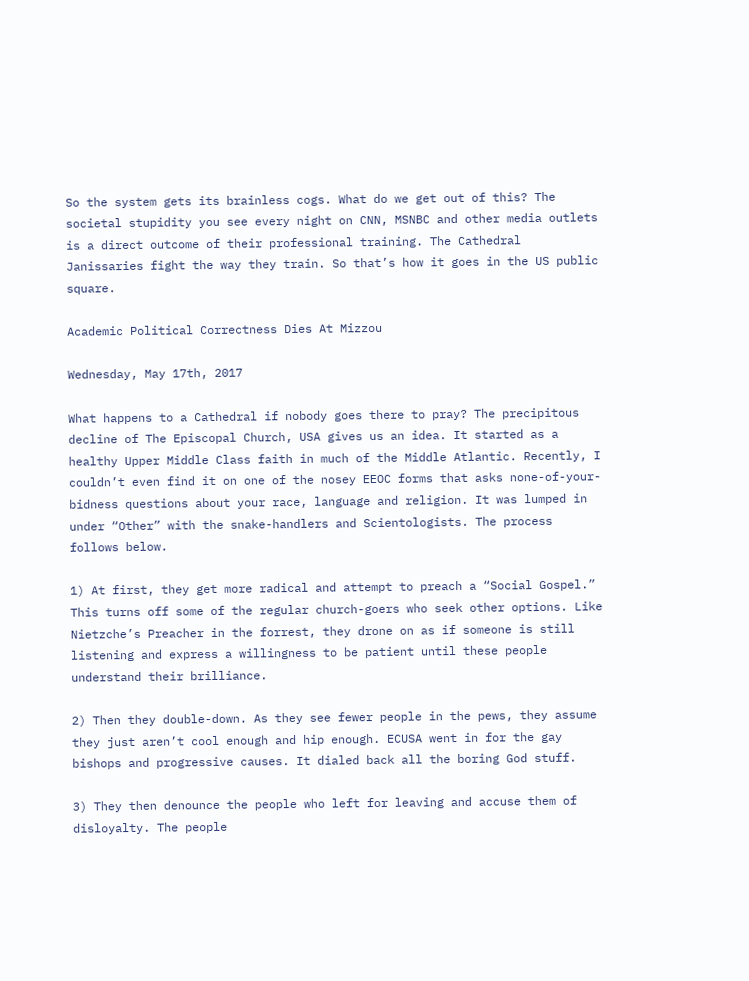So the system gets its brainless cogs. What do we get out of this? The societal stupidity you see every night on CNN, MSNBC and other media outlets is a direct outcome of their professional training. The Cathedral Janissaries fight the way they train. So that’s how it goes in the US public square.

Academic Political Correctness Dies At Mizzou

Wednesday, May 17th, 2017

What happens to a Cathedral if nobody goes there to pray? The precipitous decline of The Episcopal Church, USA gives us an idea. It started as a healthy Upper Middle Class faith in much of the Middle Atlantic. Recently, I couldn’t even find it on one of the nosey EEOC forms that asks none-of-your-bidness questions about your race, language and religion. It was lumped in under “Other” with the snake-handlers and Scientologists. The process follows below.

1) At first, they get more radical and attempt to preach a “Social Gospel.” This turns off some of the regular church-goers who seek other options. Like Nietzche’s Preacher in the forrest, they drone on as if someone is still listening and express a willingness to be patient until these people understand their brilliance.

2) Then they double-down. As they see fewer people in the pews, they assume they just aren’t cool enough and hip enough. ECUSA went in for the gay bishops and progressive causes. It dialed back all the boring God stuff.

3) They then denounce the people who left for leaving and accuse them of disloyalty. The people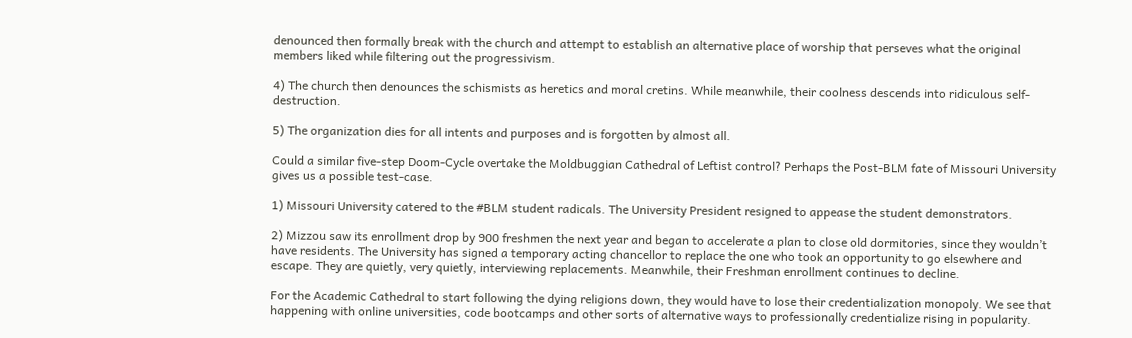denounced then formally break with the church and attempt to establish an alternative place of worship that perseves what the original members liked while filtering out the progressivism.

4) The church then denounces the schismists as heretics and moral cretins. While meanwhile, their coolness descends into ridiculous self-destruction.

5) The organization dies for all intents and purposes and is forgotten by almost all.

Could a similar five-step Doom-Cycle overtake the Moldbuggian Cathedral of Leftist control? Perhaps the Post-BLM fate of Missouri University gives us a possible test-case.

1) Missouri University catered to the #BLM student radicals. The University President resigned to appease the student demonstrators.

2) Mizzou saw its enrollment drop by 900 freshmen the next year and began to accelerate a plan to close old dormitories, since they wouldn’t have residents. The University has signed a temporary acting chancellor to replace the one who took an opportunity to go elsewhere and escape. They are quietly, very quietly, interviewing replacements. Meanwhile, their Freshman enrollment continues to decline.

For the Academic Cathedral to start following the dying religions down, they would have to lose their credentialization monopoly. We see that happening with online universities, code bootcamps and other sorts of alternative ways to professionally credentialize rising in popularity.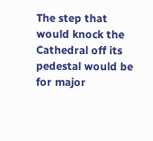The step that would knock the Cathedral off its pedestal would be for major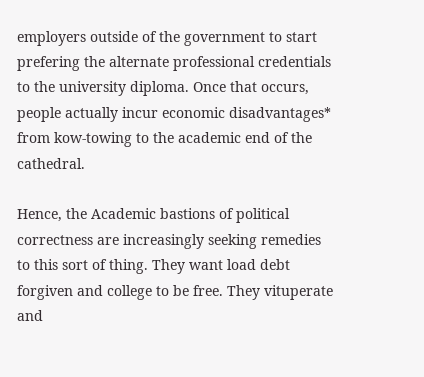employers outside of the government to start prefering the alternate professional credentials to the university diploma. Once that occurs, people actually incur economic disadvantages* from kow-towing to the academic end of the cathedral.

Hence, the Academic bastions of political correctness are increasingly seeking remedies to this sort of thing. They want load debt forgiven and college to be free. They vituperate and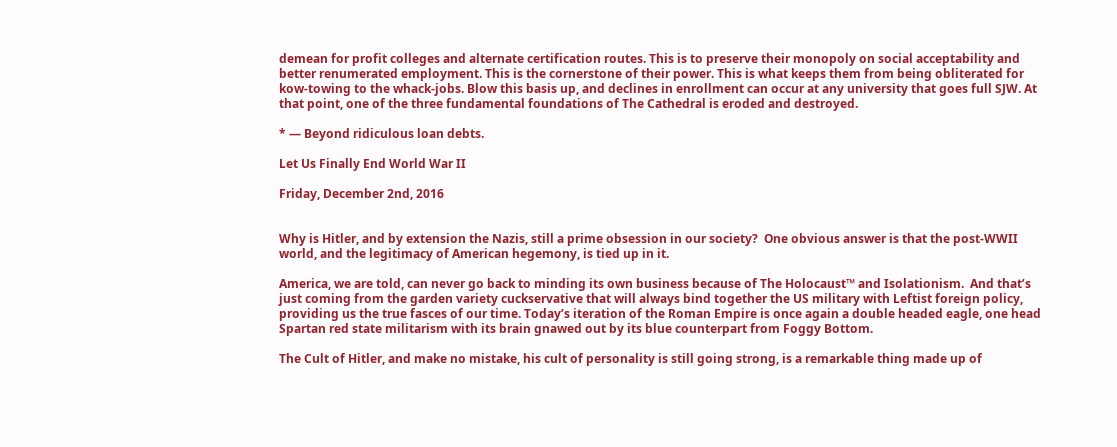demean for profit colleges and alternate certification routes. This is to preserve their monopoly on social acceptability and better renumerated employment. This is the cornerstone of their power. This is what keeps them from being obliterated for kow-towing to the whack-jobs. Blow this basis up, and declines in enrollment can occur at any university that goes full SJW. At that point, one of the three fundamental foundations of The Cathedral is eroded and destroyed.

* — Beyond ridiculous loan debts.

Let Us Finally End World War II

Friday, December 2nd, 2016


Why is Hitler, and by extension the Nazis, still a prime obsession in our society?  One obvious answer is that the post-WWII world, and the legitimacy of American hegemony, is tied up in it.

America, we are told, can never go back to minding its own business because of The Holocaust™ and Isolationism.  And that’s just coming from the garden variety cuckservative that will always bind together the US military with Leftist foreign policy, providing us the true fasces of our time. Today’s iteration of the Roman Empire is once again a double headed eagle, one head Spartan red state militarism with its brain gnawed out by its blue counterpart from Foggy Bottom.

The Cult of Hitler, and make no mistake, his cult of personality is still going strong, is a remarkable thing made up of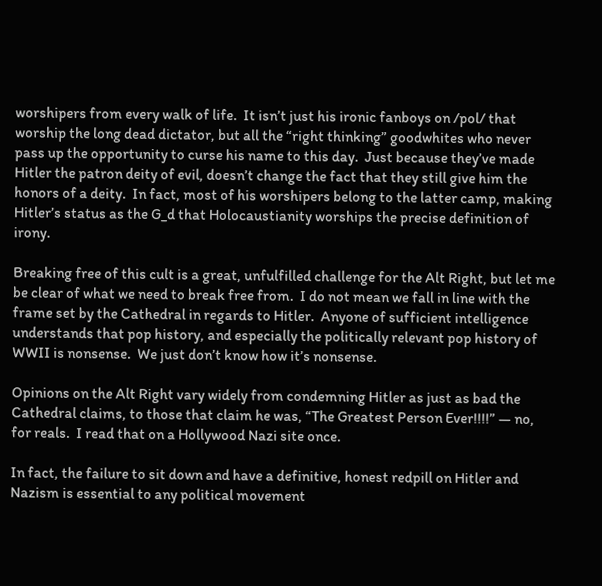worshipers from every walk of life.  It isn’t just his ironic fanboys on /pol/ that worship the long dead dictator, but all the “right thinking” goodwhites who never pass up the opportunity to curse his name to this day.  Just because they’ve made Hitler the patron deity of evil, doesn’t change the fact that they still give him the honors of a deity.  In fact, most of his worshipers belong to the latter camp, making Hitler’s status as the G_d that Holocaustianity worships the precise definition of irony.

Breaking free of this cult is a great, unfulfilled challenge for the Alt Right, but let me be clear of what we need to break free from.  I do not mean we fall in line with the frame set by the Cathedral in regards to Hitler.  Anyone of sufficient intelligence understands that pop history, and especially the politically relevant pop history of WWII is nonsense.  We just don’t know how it’s nonsense.

Opinions on the Alt Right vary widely from condemning Hitler as just as bad the Cathedral claims, to those that claim he was, “The Greatest Person Ever!!!!” — no, for reals.  I read that on a Hollywood Nazi site once.

In fact, the failure to sit down and have a definitive, honest redpill on Hitler and Nazism is essential to any political movement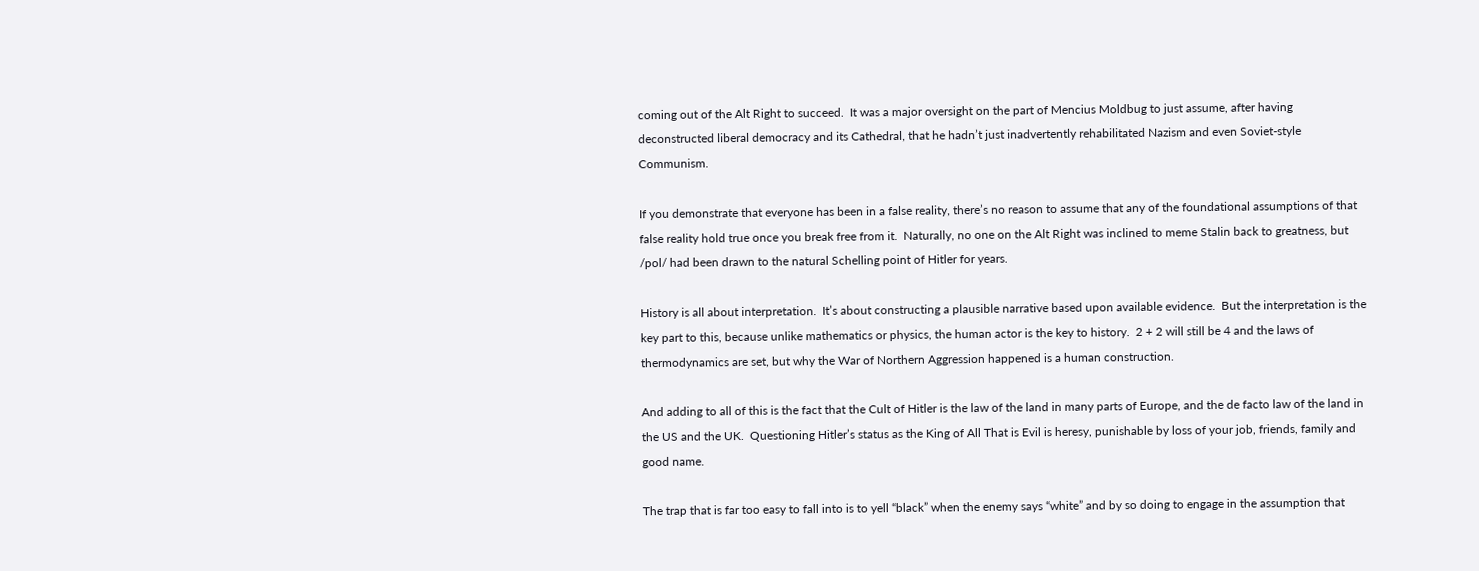coming out of the Alt Right to succeed.  It was a major oversight on the part of Mencius Moldbug to just assume, after having deconstructed liberal democracy and its Cathedral, that he hadn’t just inadvertently rehabilitated Nazism and even Soviet-style Communism.

If you demonstrate that everyone has been in a false reality, there’s no reason to assume that any of the foundational assumptions of that false reality hold true once you break free from it.  Naturally, no one on the Alt Right was inclined to meme Stalin back to greatness, but /pol/ had been drawn to the natural Schelling point of Hitler for years.

History is all about interpretation.  It’s about constructing a plausible narrative based upon available evidence.  But the interpretation is the key part to this, because unlike mathematics or physics, the human actor is the key to history.  2 + 2 will still be 4 and the laws of thermodynamics are set, but why the War of Northern Aggression happened is a human construction.

And adding to all of this is the fact that the Cult of Hitler is the law of the land in many parts of Europe, and the de facto law of the land in the US and the UK.  Questioning Hitler’s status as the King of All That is Evil is heresy, punishable by loss of your job, friends, family and good name.

The trap that is far too easy to fall into is to yell “black” when the enemy says “white” and by so doing to engage in the assumption that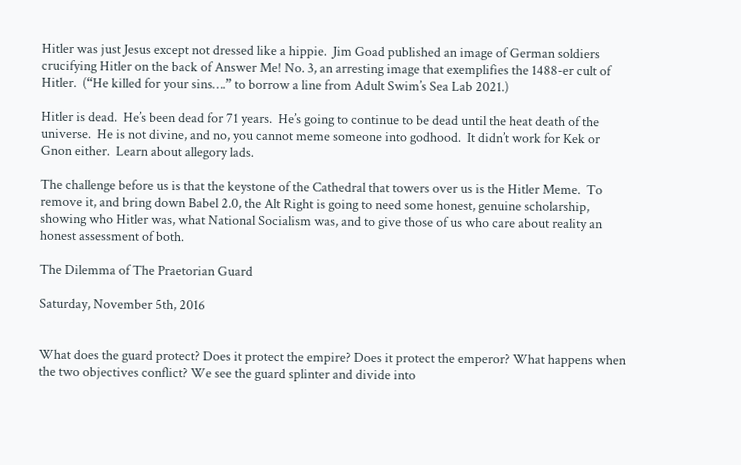Hitler was just Jesus except not dressed like a hippie.  Jim Goad published an image of German soldiers crucifying Hitler on the back of Answer Me! No. 3, an arresting image that exemplifies the 1488-er cult of Hitler.  (“He killed for your sins….” to borrow a line from Adult Swim’s Sea Lab 2021.)

Hitler is dead.  He’s been dead for 71 years.  He’s going to continue to be dead until the heat death of the universe.  He is not divine, and no, you cannot meme someone into godhood.  It didn’t work for Kek or Gnon either.  Learn about allegory lads.

The challenge before us is that the keystone of the Cathedral that towers over us is the Hitler Meme.  To remove it, and bring down Babel 2.0, the Alt Right is going to need some honest, genuine scholarship, showing who Hitler was, what National Socialism was, and to give those of us who care about reality an honest assessment of both.

The Dilemma of The Praetorian Guard

Saturday, November 5th, 2016


What does the guard protect? Does it protect the empire? Does it protect the emperor? What happens when the two objectives conflict? We see the guard splinter and divide into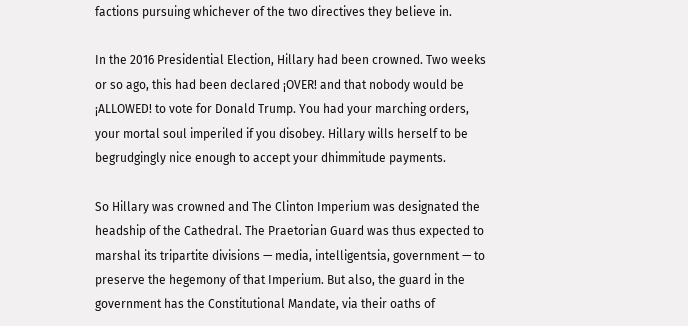factions pursuing whichever of the two directives they believe in.

In the 2016 Presidential Election, Hillary had been crowned. Two weeks or so ago, this had been declared ¡OVER! and that nobody would be ¡ALLOWED! to vote for Donald Trump. You had your marching orders, your mortal soul imperiled if you disobey. Hillary wills herself to be begrudgingly nice enough to accept your dhimmitude payments.

So Hillary was crowned and The Clinton Imperium was designated the headship of the Cathedral. The Praetorian Guard was thus expected to marshal its tripartite divisions — media, intelligentsia, government — to preserve the hegemony of that Imperium. But also, the guard in the government has the Constitutional Mandate, via their oaths of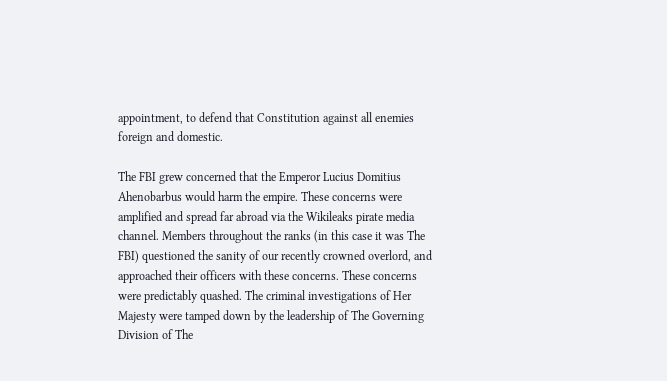appointment, to defend that Constitution against all enemies foreign and domestic.

The FBI grew concerned that the Emperor Lucius Domitius Ahenobarbus would harm the empire. These concerns were amplified and spread far abroad via the Wikileaks pirate media channel. Members throughout the ranks (in this case it was The FBI) questioned the sanity of our recently crowned overlord, and approached their officers with these concerns. These concerns were predictably quashed. The criminal investigations of Her Majesty were tamped down by the leadership of The Governing Division of The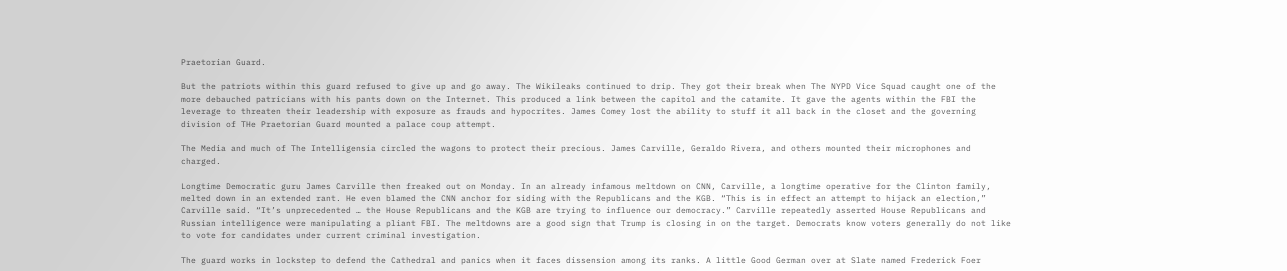Praetorian Guard.

But the patriots within this guard refused to give up and go away. The Wikileaks continued to drip. They got their break when The NYPD Vice Squad caught one of the more debauched patricians with his pants down on the Internet. This produced a link between the capitol and the catamite. It gave the agents within the FBI the leverage to threaten their leadership with exposure as frauds and hypocrites. James Comey lost the ability to stuff it all back in the closet and the governing division of THe Praetorian Guard mounted a palace coup attempt.

The Media and much of The Intelligensia circled the wagons to protect their precious. James Carville, Geraldo Rivera, and others mounted their microphones and charged.

Longtime Democratic guru James Carville then freaked out on Monday. In an already infamous meltdown on CNN, Carville, a longtime operative for the Clinton family, melted down in an extended rant. He even blamed the CNN anchor for siding with the Republicans and the KGB. “This is in effect an attempt to hijack an election,” Carville said. “It’s unprecedented … the House Republicans and the KGB are trying to influence our democracy.” Carville repeatedly asserted House Republicans and Russian intelligence were manipulating a pliant FBI. The meltdowns are a good sign that Trump is closing in on the target. Democrats know voters generally do not like to vote for candidates under current criminal investigation.

The guard works in lockstep to defend the Cathedral and panics when it faces dissension among its ranks. A little Good German over at Slate named Frederick Foer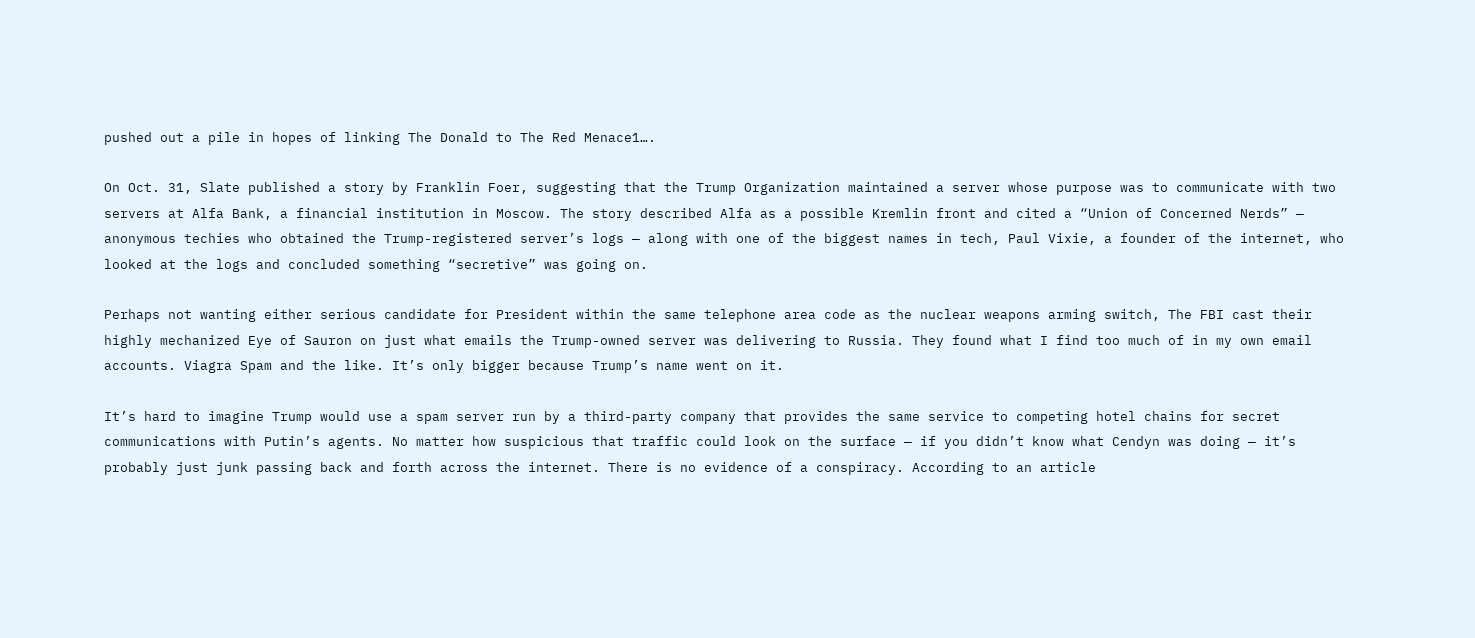pushed out a pile in hopes of linking The Donald to The Red Menace1….

On Oct. 31, Slate published a story by Franklin Foer, suggesting that the Trump Organization maintained a server whose purpose was to communicate with two servers at Alfa Bank, a financial institution in Moscow. The story described Alfa as a possible Kremlin front and cited a “Union of Concerned Nerds” — anonymous techies who obtained the Trump-registered server’s logs — along with one of the biggest names in tech, Paul Vixie, a founder of the internet, who looked at the logs and concluded something “secretive” was going on.

Perhaps not wanting either serious candidate for President within the same telephone area code as the nuclear weapons arming switch, The FBI cast their highly mechanized Eye of Sauron on just what emails the Trump-owned server was delivering to Russia. They found what I find too much of in my own email accounts. Viagra Spam and the like. It’s only bigger because Trump’s name went on it.

It’s hard to imagine Trump would use a spam server run by a third-party company that provides the same service to competing hotel chains for secret communications with Putin’s agents. No matter how suspicious that traffic could look on the surface — if you didn’t know what Cendyn was doing — it’s probably just junk passing back and forth across the internet. There is no evidence of a conspiracy. According to an article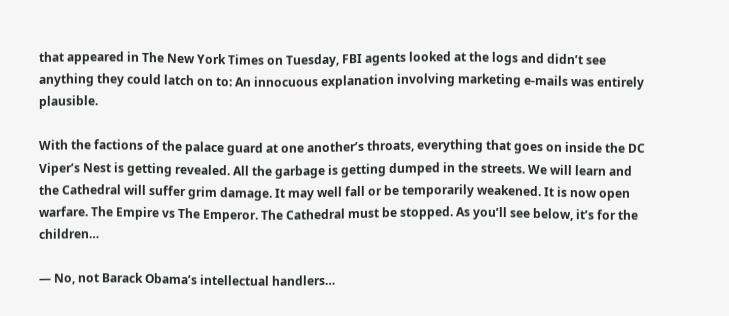that appeared in The New York Times on Tuesday, FBI agents looked at the logs and didn’t see anything they could latch on to: An innocuous explanation involving marketing e-mails was entirely plausible.

With the factions of the palace guard at one another’s throats, everything that goes on inside the DC Viper’s Nest is getting revealed. All the garbage is getting dumped in the streets. We will learn and the Cathedral will suffer grim damage. It may well fall or be temporarily weakened. It is now open warfare. The Empire vs The Emperor. The Cathedral must be stopped. As you’ll see below, it’s for the children…

— No, not Barack Obama’s intellectual handlers…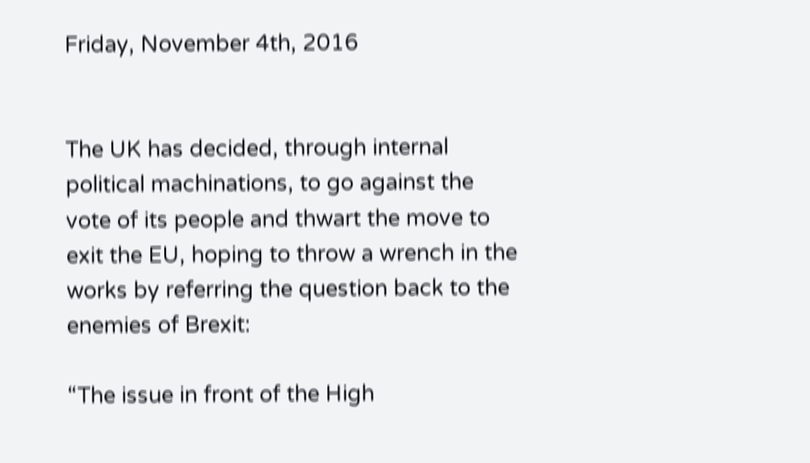Friday, November 4th, 2016


The UK has decided, through internal political machinations, to go against the vote of its people and thwart the move to exit the EU, hoping to throw a wrench in the works by referring the question back to the enemies of Brexit:

“The issue in front of the High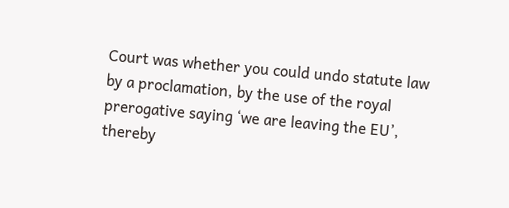Court was whether you could undo statute law by a proclamation, by the use of the royal prerogative saying ‘we are leaving the EU’, thereby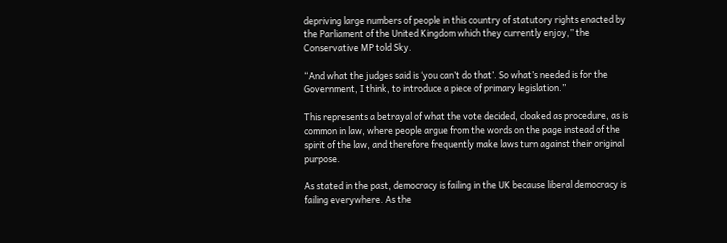depriving large numbers of people in this country of statutory rights enacted by the Parliament of the United Kingdom which they currently enjoy,” the Conservative MP told Sky.

“And what the judges said is ‘you can’t do that’. So what’s needed is for the Government, I think, to introduce a piece of primary legislation.”

This represents a betrayal of what the vote decided, cloaked as procedure, as is common in law, where people argue from the words on the page instead of the spirit of the law, and therefore frequently make laws turn against their original purpose.

As stated in the past, democracy is failing in the UK because liberal democracy is failing everywhere. As the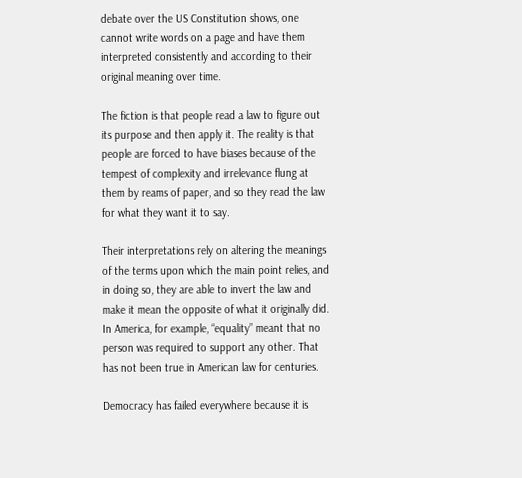debate over the US Constitution shows, one cannot write words on a page and have them interpreted consistently and according to their original meaning over time.

The fiction is that people read a law to figure out its purpose and then apply it. The reality is that people are forced to have biases because of the tempest of complexity and irrelevance flung at them by reams of paper, and so they read the law for what they want it to say.

Their interpretations rely on altering the meanings of the terms upon which the main point relies, and in doing so, they are able to invert the law and make it mean the opposite of what it originally did. In America, for example, “equality” meant that no person was required to support any other. That has not been true in American law for centuries.

Democracy has failed everywhere because it is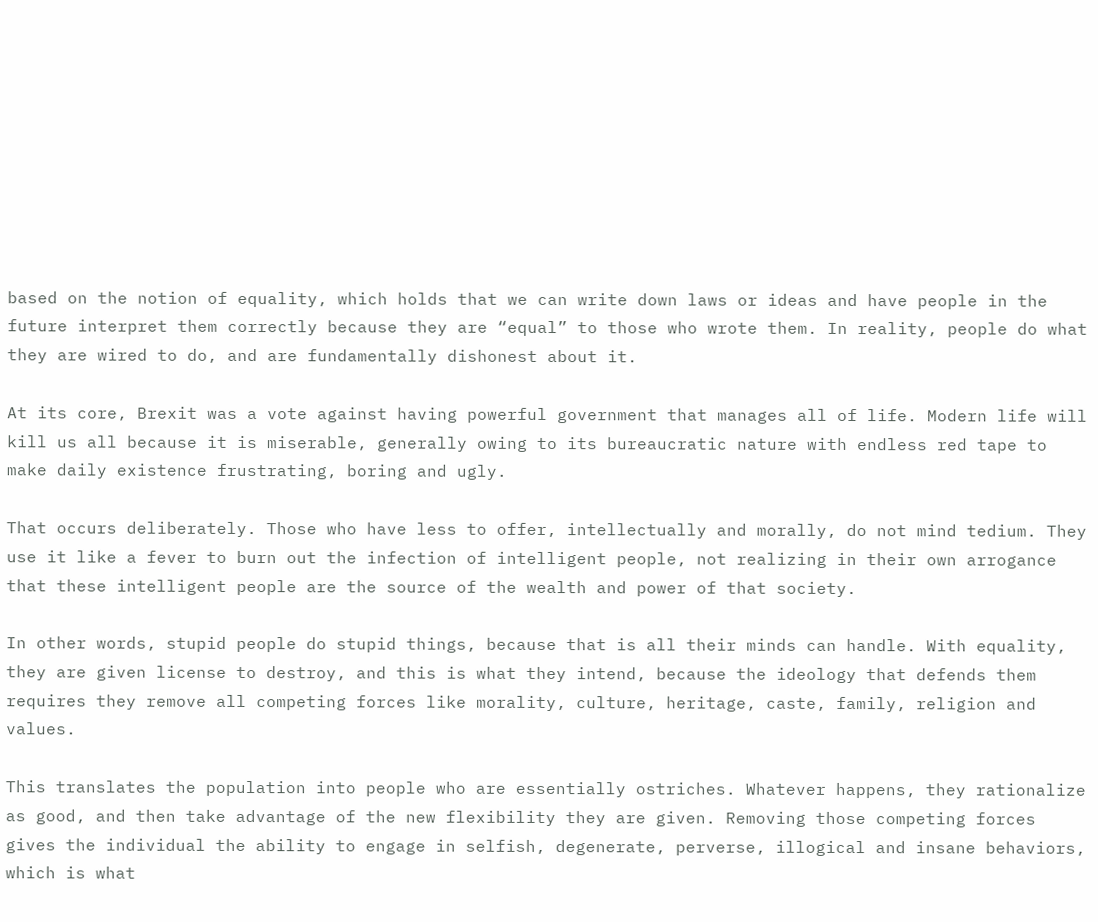based on the notion of equality, which holds that we can write down laws or ideas and have people in the future interpret them correctly because they are “equal” to those who wrote them. In reality, people do what they are wired to do, and are fundamentally dishonest about it.

At its core, Brexit was a vote against having powerful government that manages all of life. Modern life will kill us all because it is miserable, generally owing to its bureaucratic nature with endless red tape to make daily existence frustrating, boring and ugly.

That occurs deliberately. Those who have less to offer, intellectually and morally, do not mind tedium. They use it like a fever to burn out the infection of intelligent people, not realizing in their own arrogance that these intelligent people are the source of the wealth and power of that society.

In other words, stupid people do stupid things, because that is all their minds can handle. With equality, they are given license to destroy, and this is what they intend, because the ideology that defends them requires they remove all competing forces like morality, culture, heritage, caste, family, religion and values.

This translates the population into people who are essentially ostriches. Whatever happens, they rationalize as good, and then take advantage of the new flexibility they are given. Removing those competing forces gives the individual the ability to engage in selfish, degenerate, perverse, illogical and insane behaviors, which is what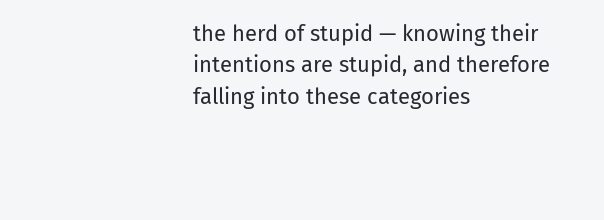the herd of stupid — knowing their intentions are stupid, and therefore falling into these categories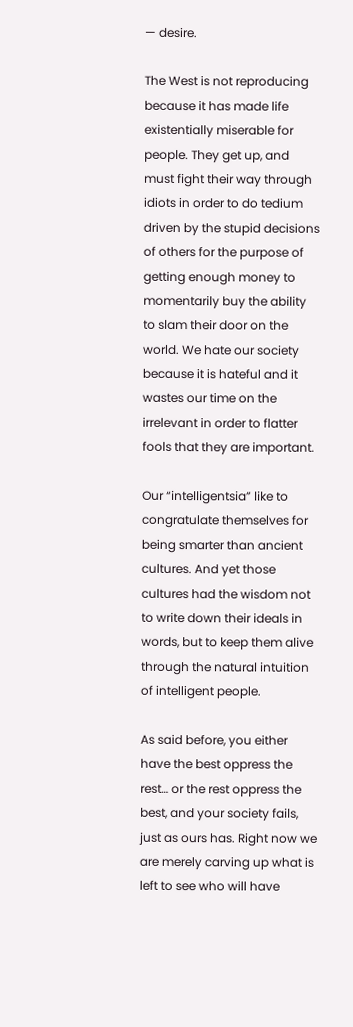— desire.

The West is not reproducing because it has made life existentially miserable for people. They get up, and must fight their way through idiots in order to do tedium driven by the stupid decisions of others for the purpose of getting enough money to momentarily buy the ability to slam their door on the world. We hate our society because it is hateful and it wastes our time on the irrelevant in order to flatter fools that they are important.

Our “intelligentsia” like to congratulate themselves for being smarter than ancient cultures. And yet those cultures had the wisdom not to write down their ideals in words, but to keep them alive through the natural intuition of intelligent people.

As said before, you either have the best oppress the rest… or the rest oppress the best, and your society fails, just as ours has. Right now we are merely carving up what is left to see who will have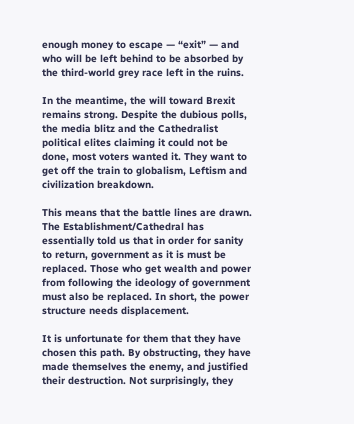enough money to escape — “exit” — and who will be left behind to be absorbed by the third-world grey race left in the ruins.

In the meantime, the will toward Brexit remains strong. Despite the dubious polls, the media blitz and the Cathedralist political elites claiming it could not be done, most voters wanted it. They want to get off the train to globalism, Leftism and civilization breakdown.

This means that the battle lines are drawn. The Establishment/Cathedral has essentially told us that in order for sanity to return, government as it is must be replaced. Those who get wealth and power from following the ideology of government must also be replaced. In short, the power structure needs displacement.

It is unfortunate for them that they have chosen this path. By obstructing, they have made themselves the enemy, and justified their destruction. Not surprisingly, they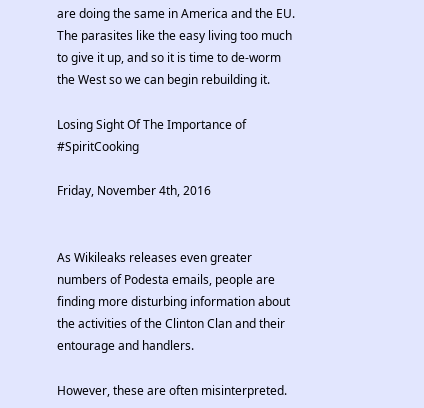are doing the same in America and the EU. The parasites like the easy living too much to give it up, and so it is time to de-worm the West so we can begin rebuilding it.

Losing Sight Of The Importance of #SpiritCooking

Friday, November 4th, 2016


As Wikileaks releases even greater numbers of Podesta emails, people are finding more disturbing information about the activities of the Clinton Clan and their entourage and handlers.

However, these are often misinterpreted.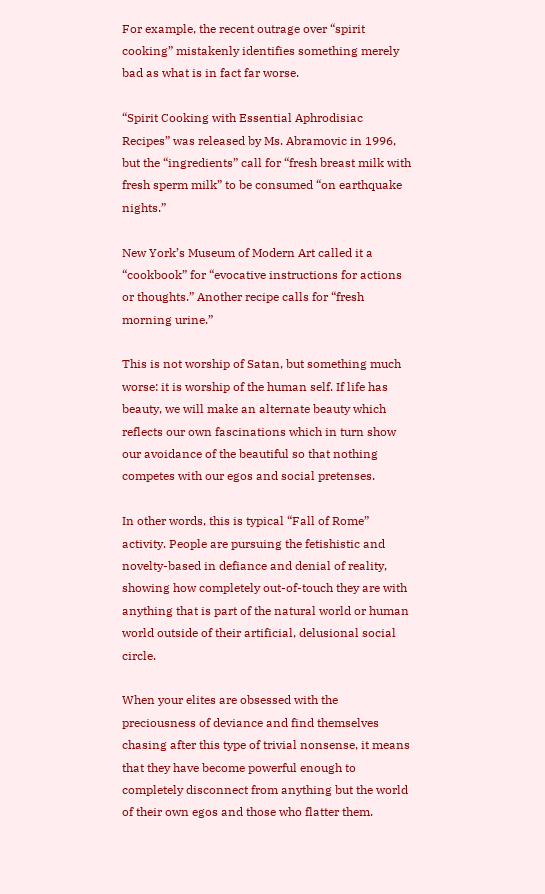For example, the recent outrage over “spirit cooking” mistakenly identifies something merely bad as what is in fact far worse.

“Spirit Cooking with Essential Aphrodisiac Recipes” was released by Ms. Abramovic in 1996, but the “ingredients” call for “fresh breast milk with fresh sperm milk” to be consumed “on earthquake nights.”

New York’s Museum of Modern Art called it a “cookbook” for “evocative instructions for actions or thoughts.” Another recipe calls for “fresh morning urine.”

This is not worship of Satan, but something much worse: it is worship of the human self. If life has beauty, we will make an alternate beauty which reflects our own fascinations which in turn show our avoidance of the beautiful so that nothing competes with our egos and social pretenses.

In other words, this is typical “Fall of Rome” activity. People are pursuing the fetishistic and novelty-based in defiance and denial of reality, showing how completely out-of-touch they are with anything that is part of the natural world or human world outside of their artificial, delusional social circle.

When your elites are obsessed with the preciousness of deviance and find themselves chasing after this type of trivial nonsense, it means that they have become powerful enough to completely disconnect from anything but the world of their own egos and those who flatter them.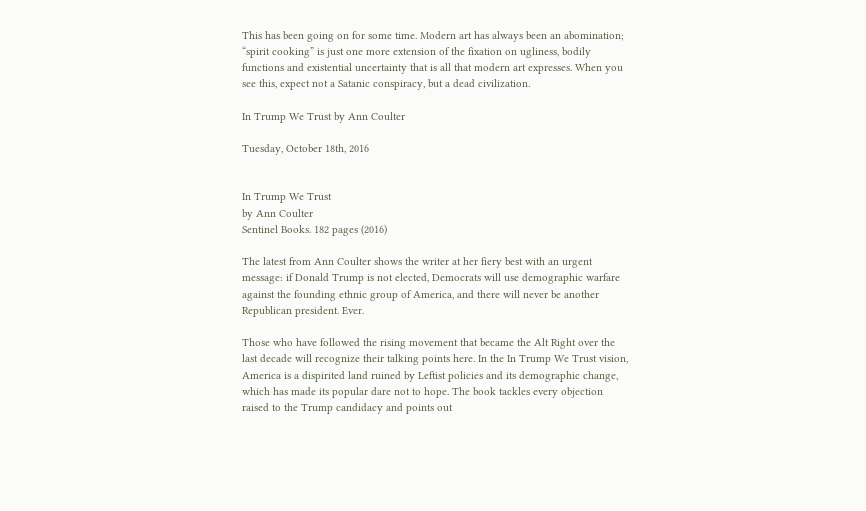This has been going on for some time. Modern art has always been an abomination; “spirit cooking” is just one more extension of the fixation on ugliness, bodily functions and existential uncertainty that is all that modern art expresses. When you see this, expect not a Satanic conspiracy, but a dead civilization.

In Trump We Trust by Ann Coulter

Tuesday, October 18th, 2016


In Trump We Trust
by Ann Coulter
Sentinel Books. 182 pages (2016)

The latest from Ann Coulter shows the writer at her fiery best with an urgent message: if Donald Trump is not elected, Democrats will use demographic warfare against the founding ethnic group of America, and there will never be another Republican president. Ever.

Those who have followed the rising movement that became the Alt Right over the last decade will recognize their talking points here. In the In Trump We Trust vision, America is a dispirited land ruined by Leftist policies and its demographic change, which has made its popular dare not to hope. The book tackles every objection raised to the Trump candidacy and points out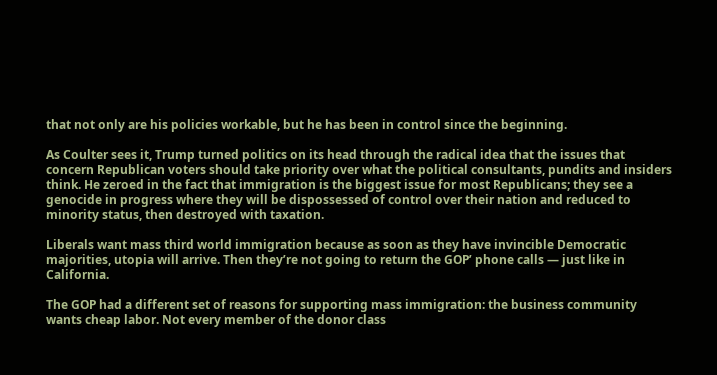that not only are his policies workable, but he has been in control since the beginning.

As Coulter sees it, Trump turned politics on its head through the radical idea that the issues that concern Republican voters should take priority over what the political consultants, pundits and insiders think. He zeroed in the fact that immigration is the biggest issue for most Republicans; they see a genocide in progress where they will be dispossessed of control over their nation and reduced to minority status, then destroyed with taxation.

Liberals want mass third world immigration because as soon as they have invincible Democratic majorities, utopia will arrive. Then they’re not going to return the GOP’ phone calls — just like in California.

The GOP had a different set of reasons for supporting mass immigration: the business community wants cheap labor. Not every member of the donor class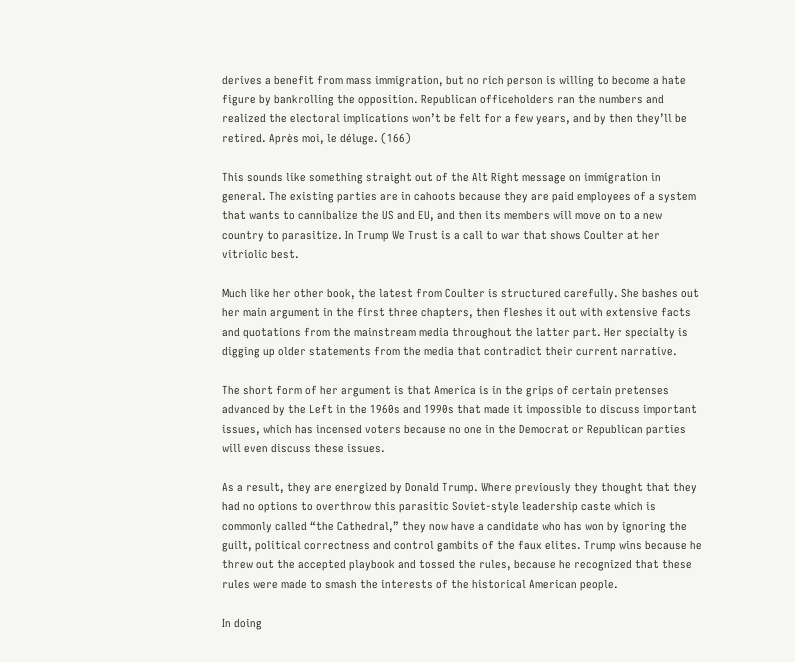derives a benefit from mass immigration, but no rich person is willing to become a hate figure by bankrolling the opposition. Republican officeholders ran the numbers and realized the electoral implications won’t be felt for a few years, and by then they’ll be retired. Après moi, le déluge. (166)

This sounds like something straight out of the Alt Right message on immigration in general. The existing parties are in cahoots because they are paid employees of a system that wants to cannibalize the US and EU, and then its members will move on to a new country to parasitize. In Trump We Trust is a call to war that shows Coulter at her vitriolic best.

Much like her other book, the latest from Coulter is structured carefully. She bashes out her main argument in the first three chapters, then fleshes it out with extensive facts and quotations from the mainstream media throughout the latter part. Her specialty is digging up older statements from the media that contradict their current narrative.

The short form of her argument is that America is in the grips of certain pretenses advanced by the Left in the 1960s and 1990s that made it impossible to discuss important issues, which has incensed voters because no one in the Democrat or Republican parties will even discuss these issues.

As a result, they are energized by Donald Trump. Where previously they thought that they had no options to overthrow this parasitic Soviet-style leadership caste which is commonly called “the Cathedral,” they now have a candidate who has won by ignoring the guilt, political correctness and control gambits of the faux elites. Trump wins because he threw out the accepted playbook and tossed the rules, because he recognized that these rules were made to smash the interests of the historical American people.

In doing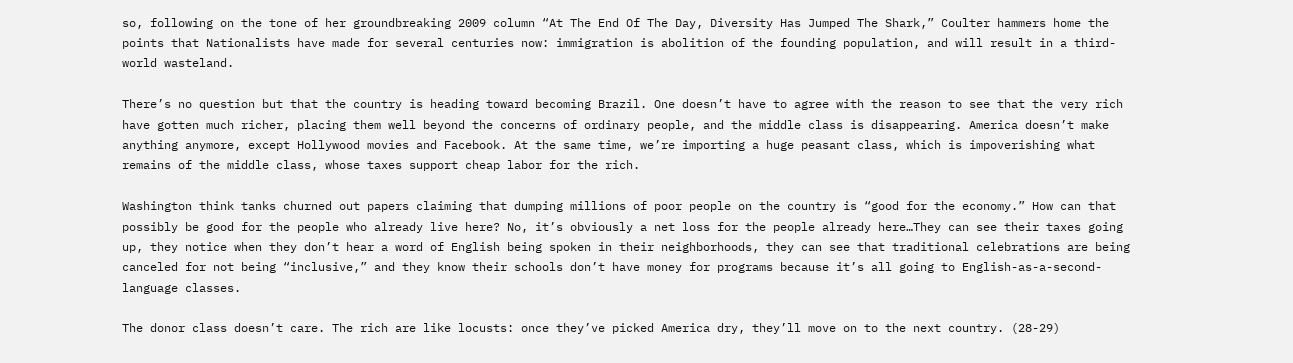so, following on the tone of her groundbreaking 2009 column “At The End Of The Day, Diversity Has Jumped The Shark,” Coulter hammers home the points that Nationalists have made for several centuries now: immigration is abolition of the founding population, and will result in a third-world wasteland.

There’s no question but that the country is heading toward becoming Brazil. One doesn’t have to agree with the reason to see that the very rich have gotten much richer, placing them well beyond the concerns of ordinary people, and the middle class is disappearing. America doesn’t make anything anymore, except Hollywood movies and Facebook. At the same time, we’re importing a huge peasant class, which is impoverishing what remains of the middle class, whose taxes support cheap labor for the rich.

Washington think tanks churned out papers claiming that dumping millions of poor people on the country is “good for the economy.” How can that possibly be good for the people who already live here? No, it’s obviously a net loss for the people already here…They can see their taxes going up, they notice when they don’t hear a word of English being spoken in their neighborhoods, they can see that traditional celebrations are being canceled for not being “inclusive,” and they know their schools don’t have money for programs because it’s all going to English-as-a-second-language classes.

The donor class doesn’t care. The rich are like locusts: once they’ve picked America dry, they’ll move on to the next country. (28-29)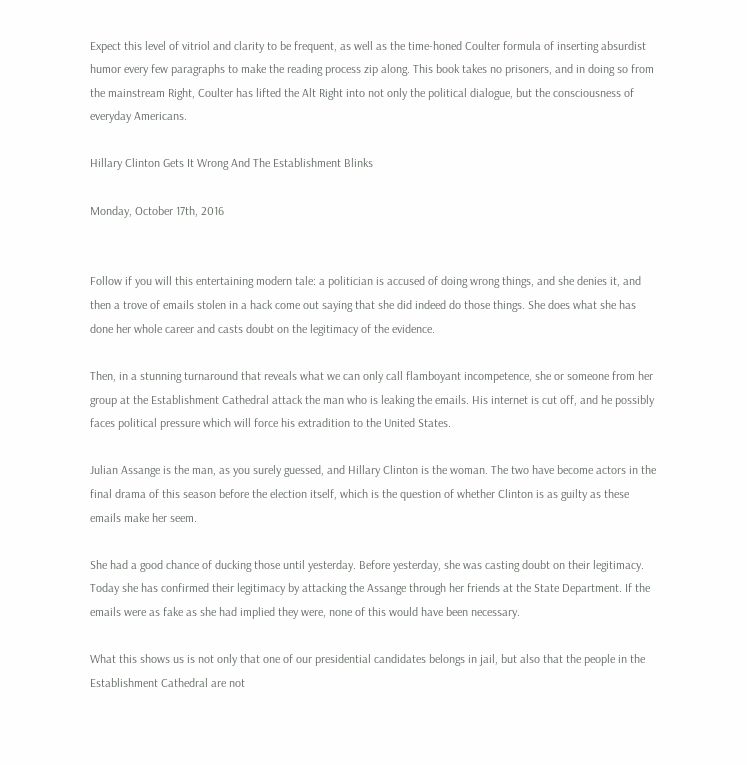Expect this level of vitriol and clarity to be frequent, as well as the time-honed Coulter formula of inserting absurdist humor every few paragraphs to make the reading process zip along. This book takes no prisoners, and in doing so from the mainstream Right, Coulter has lifted the Alt Right into not only the political dialogue, but the consciousness of everyday Americans.

Hillary Clinton Gets It Wrong And The Establishment Blinks

Monday, October 17th, 2016


Follow if you will this entertaining modern tale: a politician is accused of doing wrong things, and she denies it, and then a trove of emails stolen in a hack come out saying that she did indeed do those things. She does what she has done her whole career and casts doubt on the legitimacy of the evidence.

Then, in a stunning turnaround that reveals what we can only call flamboyant incompetence, she or someone from her group at the Establishment Cathedral attack the man who is leaking the emails. His internet is cut off, and he possibly faces political pressure which will force his extradition to the United States.

Julian Assange is the man, as you surely guessed, and Hillary Clinton is the woman. The two have become actors in the final drama of this season before the election itself, which is the question of whether Clinton is as guilty as these emails make her seem.

She had a good chance of ducking those until yesterday. Before yesterday, she was casting doubt on their legitimacy. Today she has confirmed their legitimacy by attacking the Assange through her friends at the State Department. If the emails were as fake as she had implied they were, none of this would have been necessary.

What this shows us is not only that one of our presidential candidates belongs in jail, but also that the people in the Establishment Cathedral are not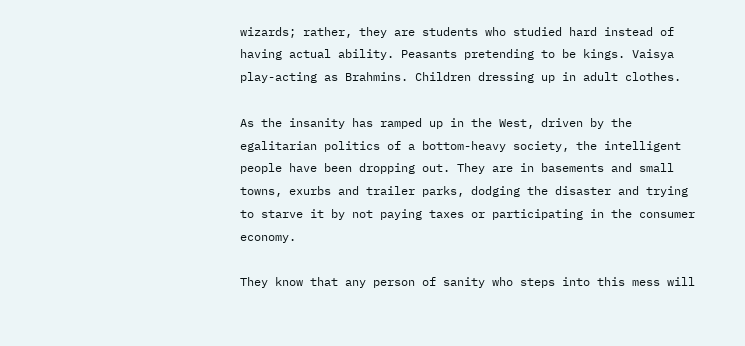wizards; rather, they are students who studied hard instead of having actual ability. Peasants pretending to be kings. Vaisya play-acting as Brahmins. Children dressing up in adult clothes.

As the insanity has ramped up in the West, driven by the egalitarian politics of a bottom-heavy society, the intelligent people have been dropping out. They are in basements and small towns, exurbs and trailer parks, dodging the disaster and trying to starve it by not paying taxes or participating in the consumer economy.

They know that any person of sanity who steps into this mess will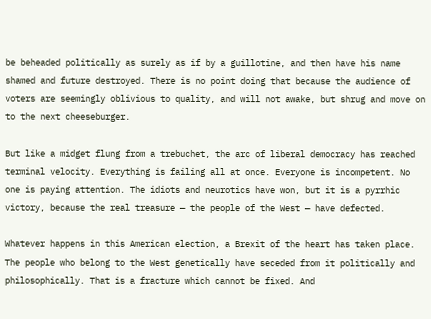be beheaded politically as surely as if by a guillotine, and then have his name shamed and future destroyed. There is no point doing that because the audience of voters are seemingly oblivious to quality, and will not awake, but shrug and move on to the next cheeseburger.

But like a midget flung from a trebuchet, the arc of liberal democracy has reached terminal velocity. Everything is failing all at once. Everyone is incompetent. No one is paying attention. The idiots and neurotics have won, but it is a pyrrhic victory, because the real treasure — the people of the West — have defected.

Whatever happens in this American election, a Brexit of the heart has taken place. The people who belong to the West genetically have seceded from it politically and philosophically. That is a fracture which cannot be fixed. And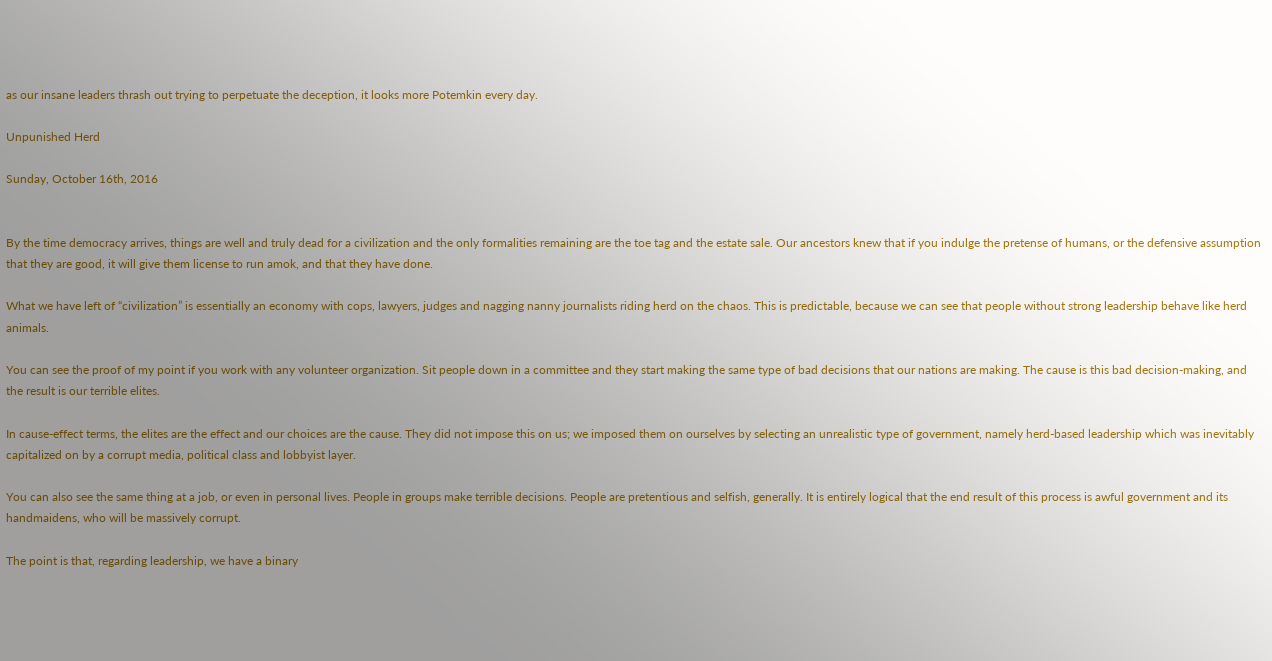as our insane leaders thrash out trying to perpetuate the deception, it looks more Potemkin every day.

Unpunished Herd

Sunday, October 16th, 2016


By the time democracy arrives, things are well and truly dead for a civilization and the only formalities remaining are the toe tag and the estate sale. Our ancestors knew that if you indulge the pretense of humans, or the defensive assumption that they are good, it will give them license to run amok, and that they have done.

What we have left of “civilization” is essentially an economy with cops, lawyers, judges and nagging nanny journalists riding herd on the chaos. This is predictable, because we can see that people without strong leadership behave like herd animals.

You can see the proof of my point if you work with any volunteer organization. Sit people down in a committee and they start making the same type of bad decisions that our nations are making. The cause is this bad decision-making, and the result is our terrible elites.

In cause-effect terms, the elites are the effect and our choices are the cause. They did not impose this on us; we imposed them on ourselves by selecting an unrealistic type of government, namely herd-based leadership which was inevitably capitalized on by a corrupt media, political class and lobbyist layer.

You can also see the same thing at a job, or even in personal lives. People in groups make terrible decisions. People are pretentious and selfish, generally. It is entirely logical that the end result of this process is awful government and its handmaidens, who will be massively corrupt.

The point is that, regarding leadership, we have a binary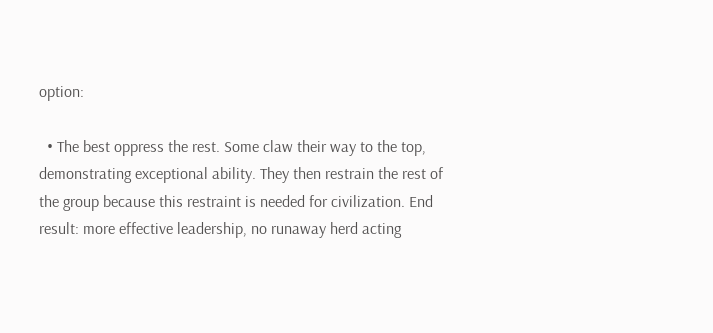option:

  • The best oppress the rest. Some claw their way to the top, demonstrating exceptional ability. They then restrain the rest of the group because this restraint is needed for civilization. End result: more effective leadership, no runaway herd acting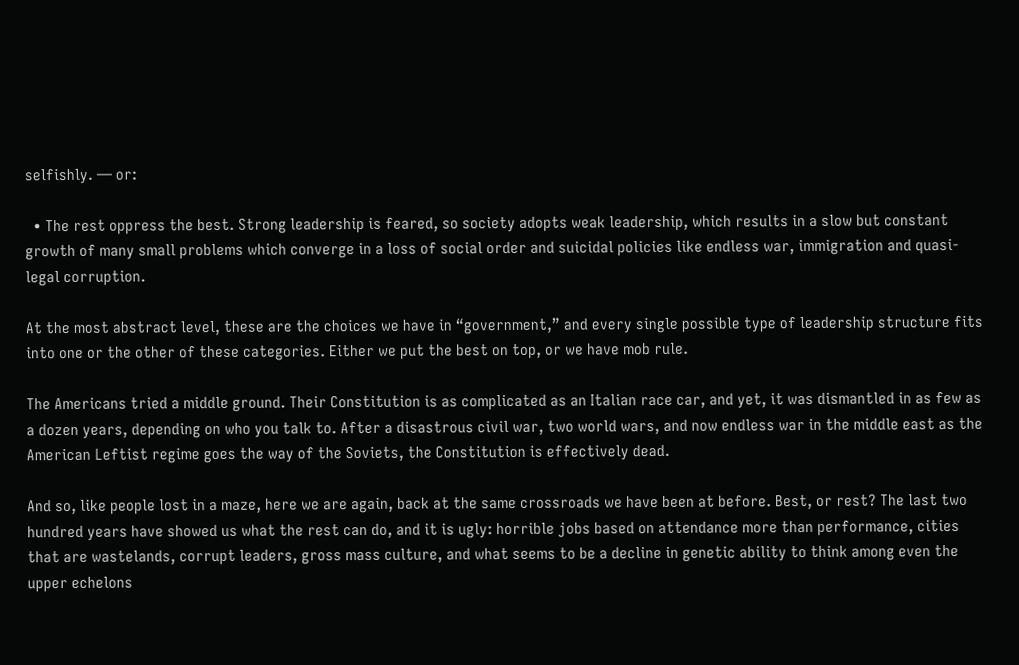selfishly. — or:

  • The rest oppress the best. Strong leadership is feared, so society adopts weak leadership, which results in a slow but constant growth of many small problems which converge in a loss of social order and suicidal policies like endless war, immigration and quasi-legal corruption.

At the most abstract level, these are the choices we have in “government,” and every single possible type of leadership structure fits into one or the other of these categories. Either we put the best on top, or we have mob rule.

The Americans tried a middle ground. Their Constitution is as complicated as an Italian race car, and yet, it was dismantled in as few as a dozen years, depending on who you talk to. After a disastrous civil war, two world wars, and now endless war in the middle east as the American Leftist regime goes the way of the Soviets, the Constitution is effectively dead.

And so, like people lost in a maze, here we are again, back at the same crossroads we have been at before. Best, or rest? The last two hundred years have showed us what the rest can do, and it is ugly: horrible jobs based on attendance more than performance, cities that are wastelands, corrupt leaders, gross mass culture, and what seems to be a decline in genetic ability to think among even the upper echelons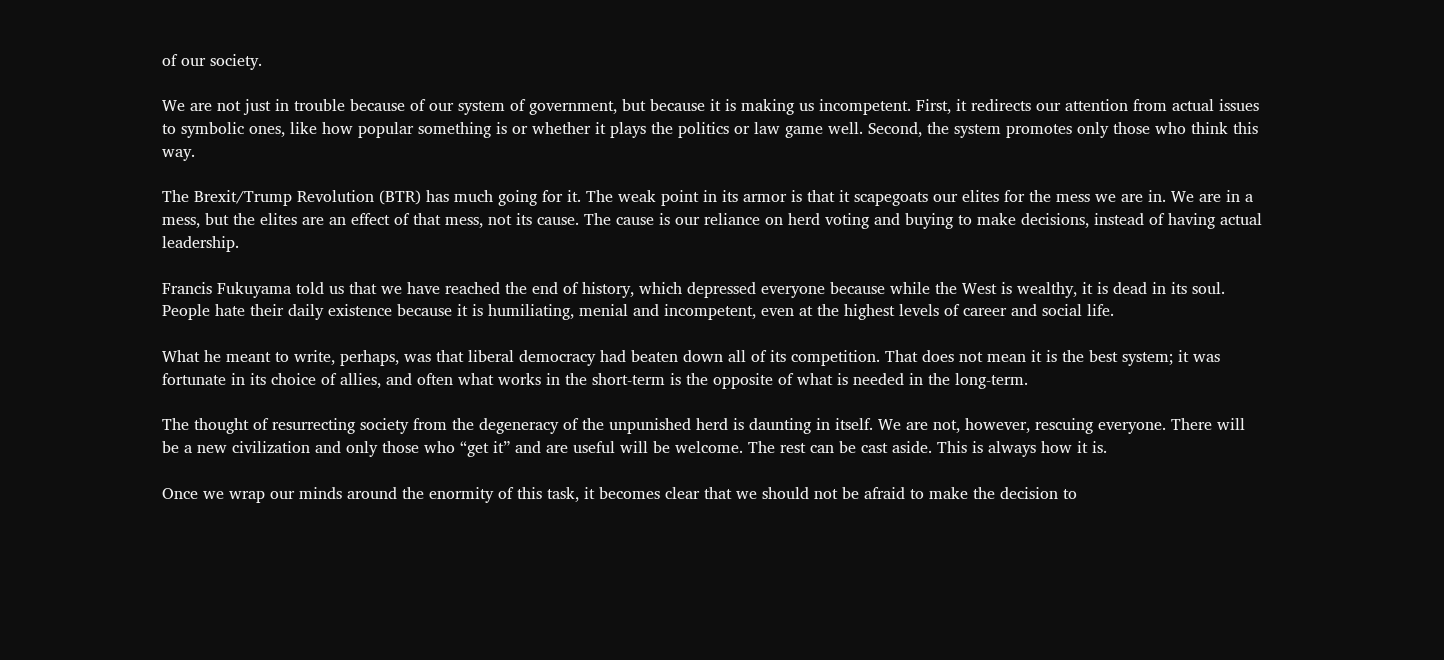of our society.

We are not just in trouble because of our system of government, but because it is making us incompetent. First, it redirects our attention from actual issues to symbolic ones, like how popular something is or whether it plays the politics or law game well. Second, the system promotes only those who think this way.

The Brexit/Trump Revolution (BTR) has much going for it. The weak point in its armor is that it scapegoats our elites for the mess we are in. We are in a mess, but the elites are an effect of that mess, not its cause. The cause is our reliance on herd voting and buying to make decisions, instead of having actual leadership.

Francis Fukuyama told us that we have reached the end of history, which depressed everyone because while the West is wealthy, it is dead in its soul. People hate their daily existence because it is humiliating, menial and incompetent, even at the highest levels of career and social life.

What he meant to write, perhaps, was that liberal democracy had beaten down all of its competition. That does not mean it is the best system; it was fortunate in its choice of allies, and often what works in the short-term is the opposite of what is needed in the long-term.

The thought of resurrecting society from the degeneracy of the unpunished herd is daunting in itself. We are not, however, rescuing everyone. There will be a new civilization and only those who “get it” and are useful will be welcome. The rest can be cast aside. This is always how it is.

Once we wrap our minds around the enormity of this task, it becomes clear that we should not be afraid to make the decision to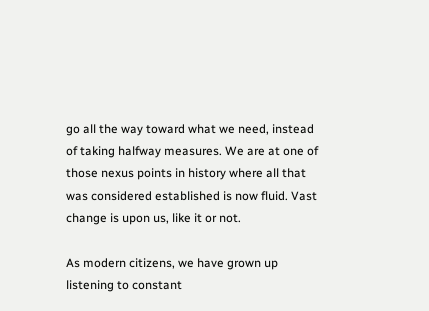go all the way toward what we need, instead of taking halfway measures. We are at one of those nexus points in history where all that was considered established is now fluid. Vast change is upon us, like it or not.

As modern citizens, we have grown up listening to constant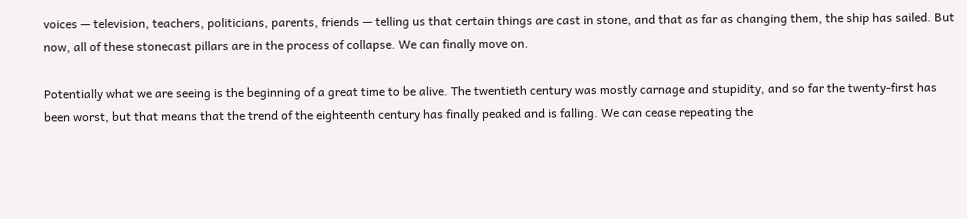voices — television, teachers, politicians, parents, friends — telling us that certain things are cast in stone, and that as far as changing them, the ship has sailed. But now, all of these stonecast pillars are in the process of collapse. We can finally move on.

Potentially what we are seeing is the beginning of a great time to be alive. The twentieth century was mostly carnage and stupidity, and so far the twenty-first has been worst, but that means that the trend of the eighteenth century has finally peaked and is falling. We can cease repeating the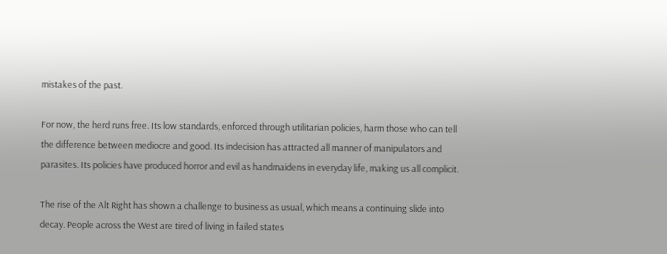mistakes of the past.

For now, the herd runs free. Its low standards, enforced through utilitarian policies, harm those who can tell the difference between mediocre and good. Its indecision has attracted all manner of manipulators and parasites. Its policies have produced horror and evil as handmaidens in everyday life, making us all complicit.

The rise of the Alt Right has shown a challenge to business as usual, which means a continuing slide into decay. People across the West are tired of living in failed states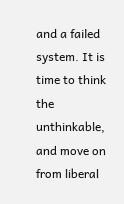and a failed system. It is time to think the unthinkable, and move on from liberal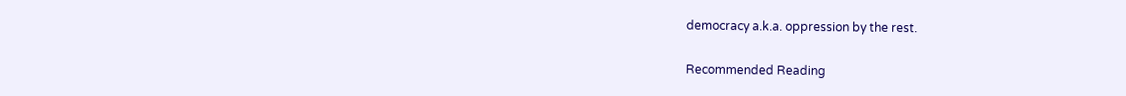democracy a.k.a. oppression by the rest.

Recommended Reading